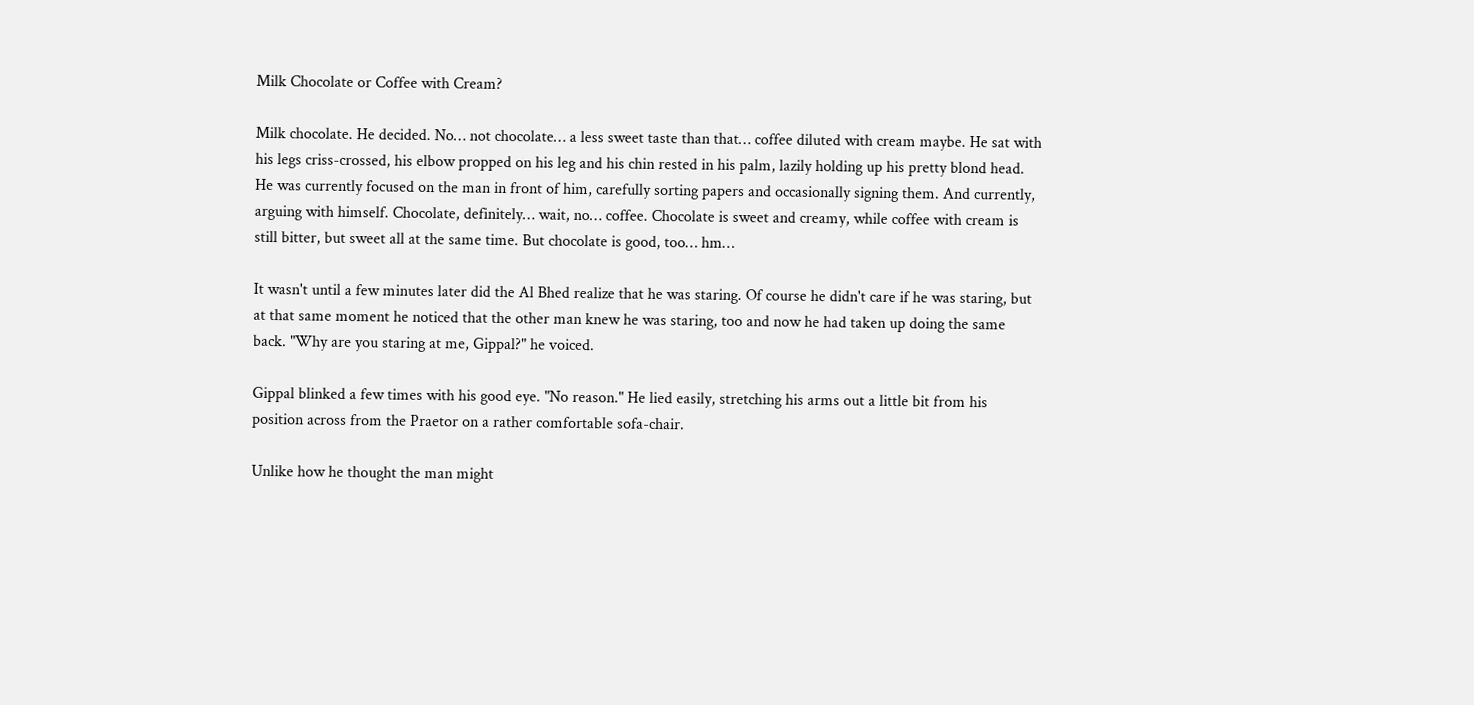Milk Chocolate or Coffee with Cream?

Milk chocolate. He decided. No… not chocolate… a less sweet taste than that… coffee diluted with cream maybe. He sat with his legs criss-crossed, his elbow propped on his leg and his chin rested in his palm, lazily holding up his pretty blond head. He was currently focused on the man in front of him, carefully sorting papers and occasionally signing them. And currently, arguing with himself. Chocolate, definitely… wait, no… coffee. Chocolate is sweet and creamy, while coffee with cream is still bitter, but sweet all at the same time. But chocolate is good, too… hm…

It wasn't until a few minutes later did the Al Bhed realize that he was staring. Of course he didn't care if he was staring, but at that same moment he noticed that the other man knew he was staring, too and now he had taken up doing the same back. "Why are you staring at me, Gippal?" he voiced.

Gippal blinked a few times with his good eye. "No reason." He lied easily, stretching his arms out a little bit from his position across from the Praetor on a rather comfortable sofa-chair.

Unlike how he thought the man might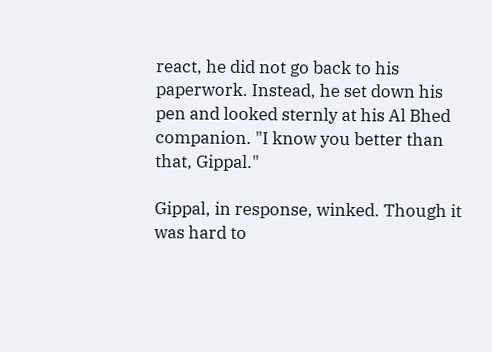react, he did not go back to his paperwork. Instead, he set down his pen and looked sternly at his Al Bhed companion. "I know you better than that, Gippal."

Gippal, in response, winked. Though it was hard to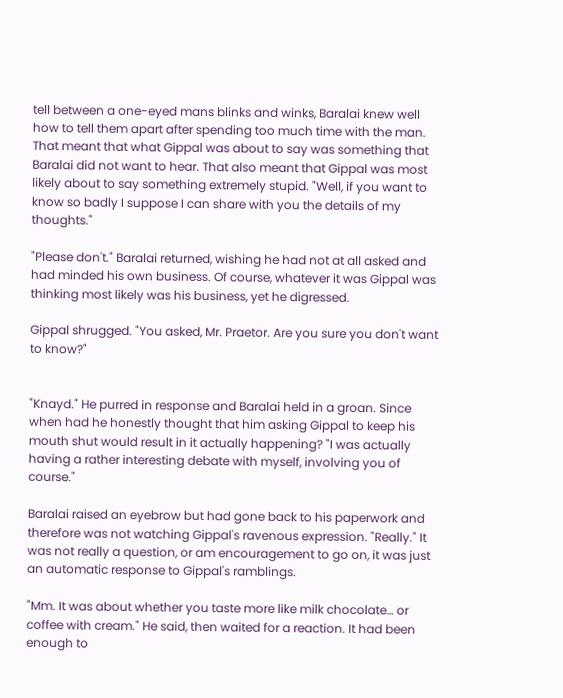tell between a one-eyed mans blinks and winks, Baralai knew well how to tell them apart after spending too much time with the man. That meant that what Gippal was about to say was something that Baralai did not want to hear. That also meant that Gippal was most likely about to say something extremely stupid. "Well, if you want to know so badly I suppose I can share with you the details of my thoughts."

"Please don't." Baralai returned, wishing he had not at all asked and had minded his own business. Of course, whatever it was Gippal was thinking most likely was his business, yet he digressed.

Gippal shrugged. "You asked, Mr. Praetor. Are you sure you don't want to know?"


"Knayd." He purred in response and Baralai held in a groan. Since when had he honestly thought that him asking Gippal to keep his mouth shut would result in it actually happening? "I was actually having a rather interesting debate with myself, involving you of course."

Baralai raised an eyebrow but had gone back to his paperwork and therefore was not watching Gippal's ravenous expression. "Really." It was not really a question, or am encouragement to go on, it was just an automatic response to Gippal's ramblings.

"Mm. It was about whether you taste more like milk chocolate… or coffee with cream." He said, then waited for a reaction. It had been enough to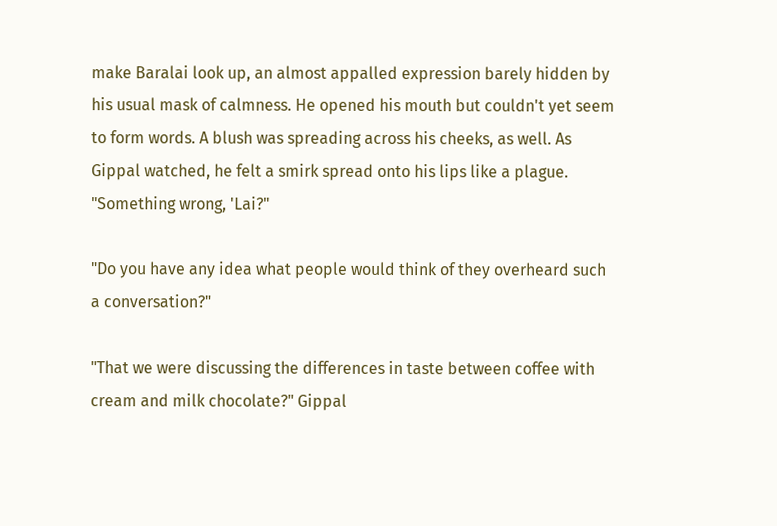make Baralai look up, an almost appalled expression barely hidden by his usual mask of calmness. He opened his mouth but couldn't yet seem to form words. A blush was spreading across his cheeks, as well. As Gippal watched, he felt a smirk spread onto his lips like a plague. "Something wrong, 'Lai?"

"Do you have any idea what people would think of they overheard such a conversation?"

"That we were discussing the differences in taste between coffee with cream and milk chocolate?" Gippal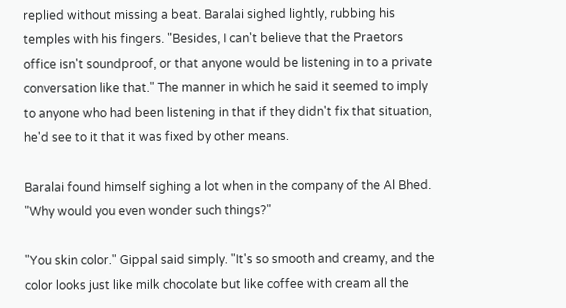replied without missing a beat. Baralai sighed lightly, rubbing his temples with his fingers. "Besides, I can't believe that the Praetors office isn't soundproof, or that anyone would be listening in to a private conversation like that." The manner in which he said it seemed to imply to anyone who had been listening in that if they didn't fix that situation, he'd see to it that it was fixed by other means.

Baralai found himself sighing a lot when in the company of the Al Bhed. "Why would you even wonder such things?"

"You skin color." Gippal said simply. "It's so smooth and creamy, and the color looks just like milk chocolate but like coffee with cream all the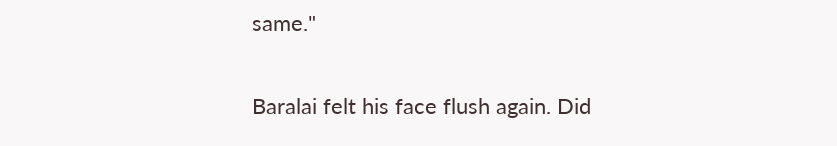same."

Baralai felt his face flush again. Did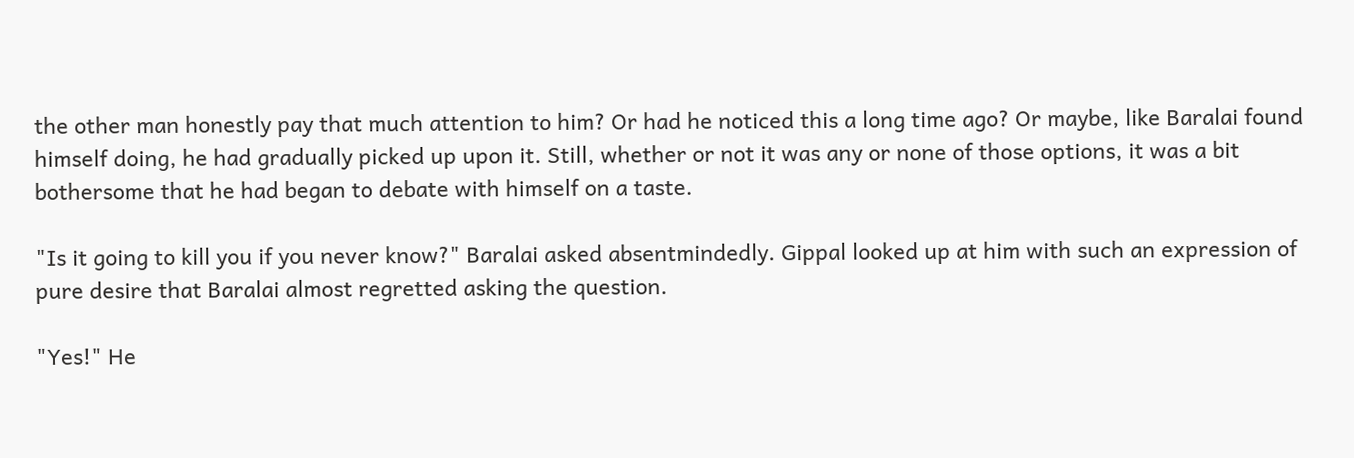the other man honestly pay that much attention to him? Or had he noticed this a long time ago? Or maybe, like Baralai found himself doing, he had gradually picked up upon it. Still, whether or not it was any or none of those options, it was a bit bothersome that he had began to debate with himself on a taste.

"Is it going to kill you if you never know?" Baralai asked absentmindedly. Gippal looked up at him with such an expression of pure desire that Baralai almost regretted asking the question.

"Yes!" He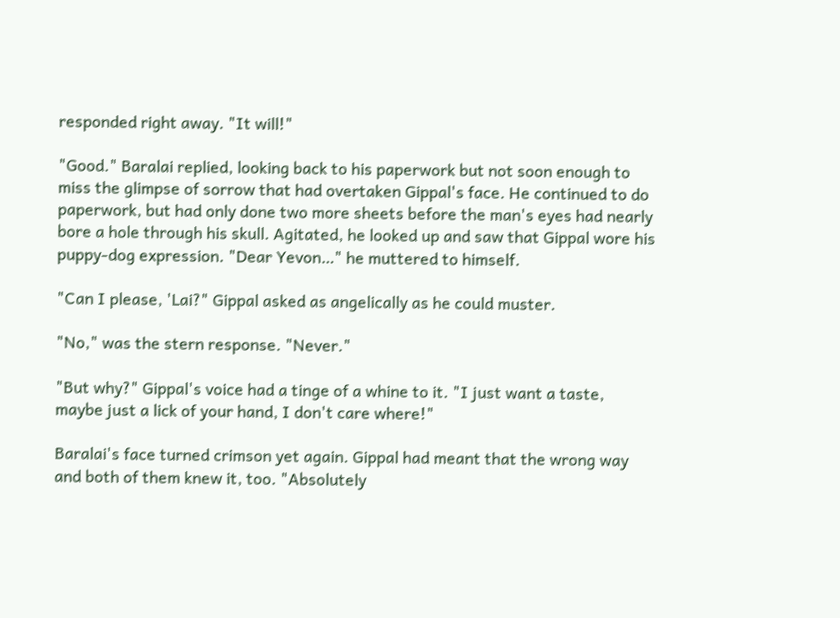responded right away. "It will!"

"Good." Baralai replied, looking back to his paperwork but not soon enough to miss the glimpse of sorrow that had overtaken Gippal's face. He continued to do paperwork, but had only done two more sheets before the man's eyes had nearly bore a hole through his skull. Agitated, he looked up and saw that Gippal wore his puppy-dog expression. "Dear Yevon…" he muttered to himself.

"Can I please, 'Lai?" Gippal asked as angelically as he could muster.

"No," was the stern response. "Never."

"But why?" Gippal's voice had a tinge of a whine to it. "I just want a taste, maybe just a lick of your hand, I don't care where!"

Baralai's face turned crimson yet again. Gippal had meant that the wrong way and both of them knew it, too. "Absolutely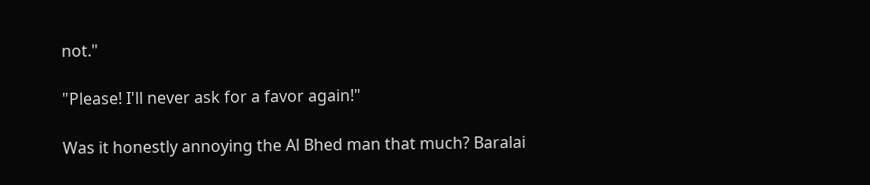not."

"Please! I'll never ask for a favor again!"

Was it honestly annoying the Al Bhed man that much? Baralai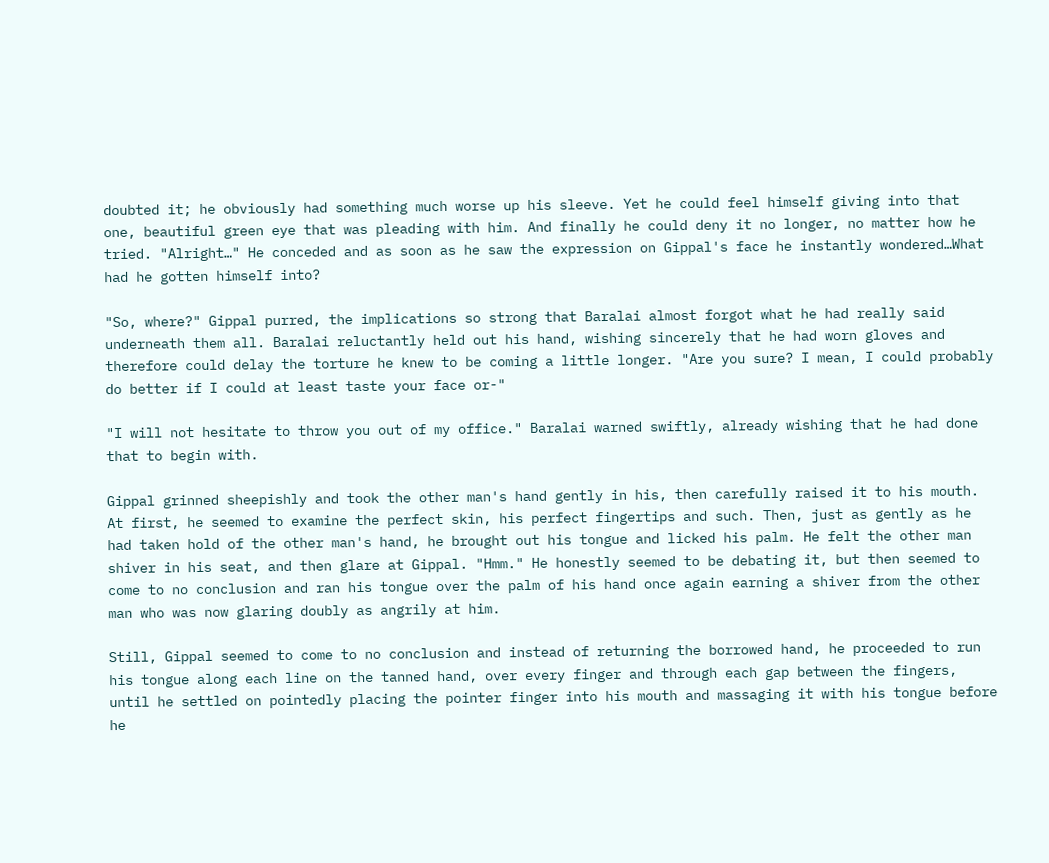doubted it; he obviously had something much worse up his sleeve. Yet he could feel himself giving into that one, beautiful green eye that was pleading with him. And finally he could deny it no longer, no matter how he tried. "Alright…" He conceded and as soon as he saw the expression on Gippal's face he instantly wondered…What had he gotten himself into?

"So, where?" Gippal purred, the implications so strong that Baralai almost forgot what he had really said underneath them all. Baralai reluctantly held out his hand, wishing sincerely that he had worn gloves and therefore could delay the torture he knew to be coming a little longer. "Are you sure? I mean, I could probably do better if I could at least taste your face or-"

"I will not hesitate to throw you out of my office." Baralai warned swiftly, already wishing that he had done that to begin with.

Gippal grinned sheepishly and took the other man's hand gently in his, then carefully raised it to his mouth. At first, he seemed to examine the perfect skin, his perfect fingertips and such. Then, just as gently as he had taken hold of the other man's hand, he brought out his tongue and licked his palm. He felt the other man shiver in his seat, and then glare at Gippal. "Hmm." He honestly seemed to be debating it, but then seemed to come to no conclusion and ran his tongue over the palm of his hand once again earning a shiver from the other man who was now glaring doubly as angrily at him.

Still, Gippal seemed to come to no conclusion and instead of returning the borrowed hand, he proceeded to run his tongue along each line on the tanned hand, over every finger and through each gap between the fingers, until he settled on pointedly placing the pointer finger into his mouth and massaging it with his tongue before he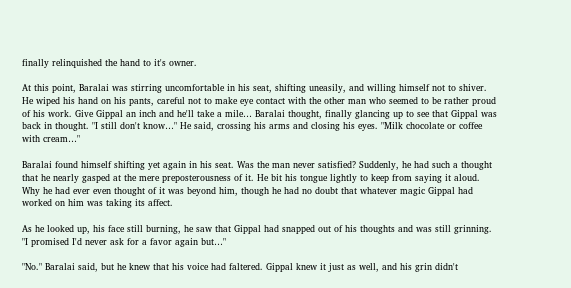finally relinquished the hand to it's owner.

At this point, Baralai was stirring uncomfortable in his seat, shifting uneasily, and willing himself not to shiver. He wiped his hand on his pants, careful not to make eye contact with the other man who seemed to be rather proud of his work. Give Gippal an inch and he'll take a mile… Baralai thought, finally glancing up to see that Gippal was back in thought. "I still don't know…" He said, crossing his arms and closing his eyes. "Milk chocolate or coffee with cream…"

Baralai found himself shifting yet again in his seat. Was the man never satisfied? Suddenly, he had such a thought that he nearly gasped at the mere preposterousness of it. He bit his tongue lightly to keep from saying it aloud. Why he had ever even thought of it was beyond him, though he had no doubt that whatever magic Gippal had worked on him was taking its affect.

As he looked up, his face still burning, he saw that Gippal had snapped out of his thoughts and was still grinning. "I promised I'd never ask for a favor again but…"

"No." Baralai said, but he knew that his voice had faltered. Gippal knew it just as well, and his grin didn't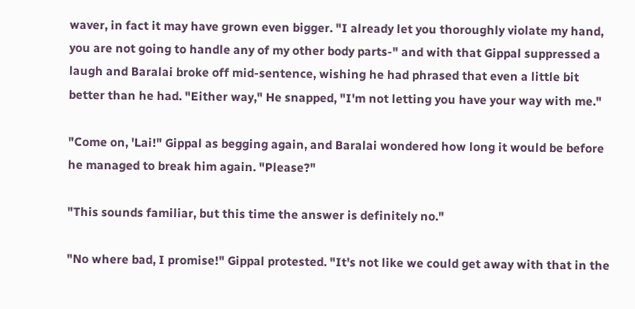waver, in fact it may have grown even bigger. "I already let you thoroughly violate my hand, you are not going to handle any of my other body parts-" and with that Gippal suppressed a laugh and Baralai broke off mid-sentence, wishing he had phrased that even a little bit better than he had. "Either way," He snapped, "I'm not letting you have your way with me."

"Come on, 'Lai!" Gippal as begging again, and Baralai wondered how long it would be before he managed to break him again. "Please?"

"This sounds familiar, but this time the answer is definitely no."

"No where bad, I promise!" Gippal protested. "It's not like we could get away with that in the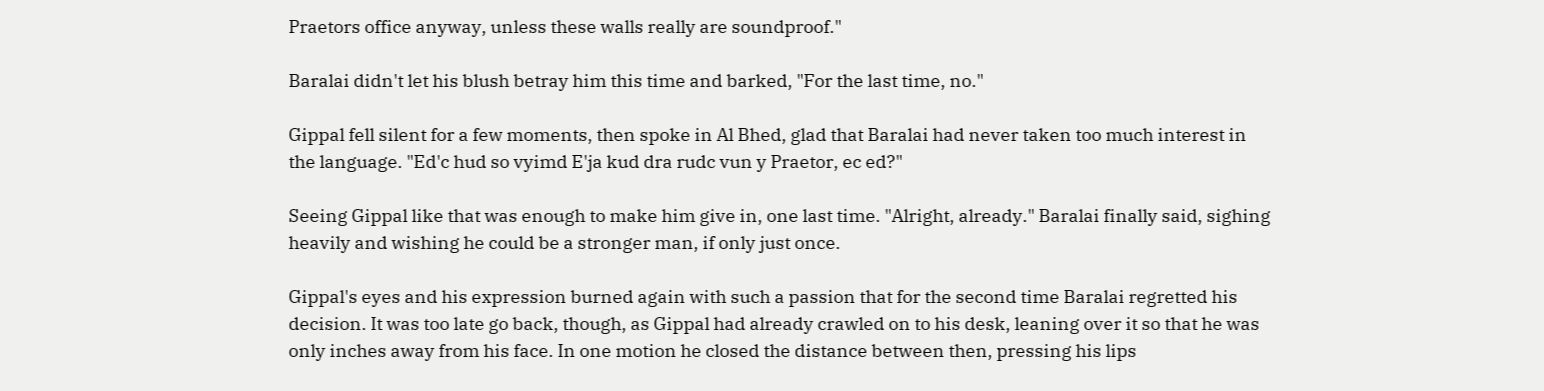Praetors office anyway, unless these walls really are soundproof."

Baralai didn't let his blush betray him this time and barked, "For the last time, no."

Gippal fell silent for a few moments, then spoke in Al Bhed, glad that Baralai had never taken too much interest in the language. "Ed'c hud so vyimd E'ja kud dra rudc vun y Praetor, ec ed?"

Seeing Gippal like that was enough to make him give in, one last time. "Alright, already." Baralai finally said, sighing heavily and wishing he could be a stronger man, if only just once.

Gippal's eyes and his expression burned again with such a passion that for the second time Baralai regretted his decision. It was too late go back, though, as Gippal had already crawled on to his desk, leaning over it so that he was only inches away from his face. In one motion he closed the distance between then, pressing his lips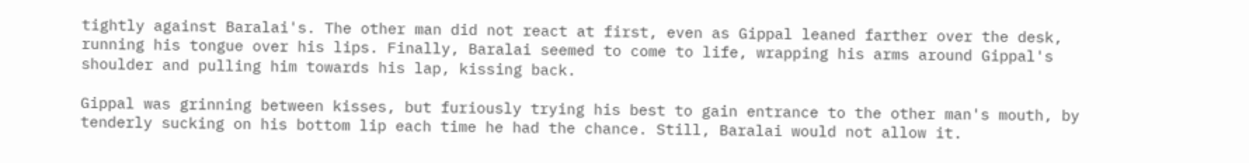tightly against Baralai's. The other man did not react at first, even as Gippal leaned farther over the desk, running his tongue over his lips. Finally, Baralai seemed to come to life, wrapping his arms around Gippal's shoulder and pulling him towards his lap, kissing back.

Gippal was grinning between kisses, but furiously trying his best to gain entrance to the other man's mouth, by tenderly sucking on his bottom lip each time he had the chance. Still, Baralai would not allow it.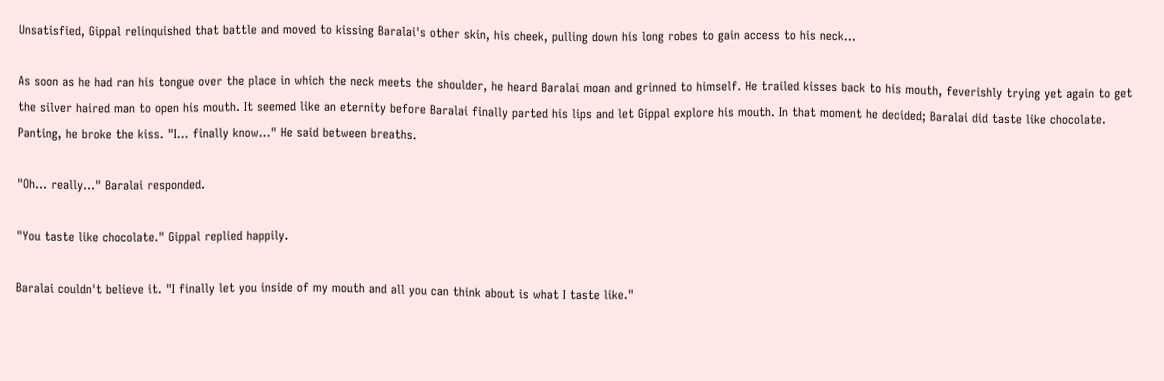Unsatisfied, Gippal relinquished that battle and moved to kissing Baralai's other skin, his cheek, pulling down his long robes to gain access to his neck…

As soon as he had ran his tongue over the place in which the neck meets the shoulder, he heard Baralai moan and grinned to himself. He trailed kisses back to his mouth, feverishly trying yet again to get the silver haired man to open his mouth. It seemed like an eternity before Baralai finally parted his lips and let Gippal explore his mouth. In that moment he decided; Baralai did taste like chocolate. Panting, he broke the kiss. "I… finally know…" He said between breaths.

"Oh… really…" Baralai responded.

"You taste like chocolate." Gippal replied happily.

Baralai couldn't believe it. "I finally let you inside of my mouth and all you can think about is what I taste like."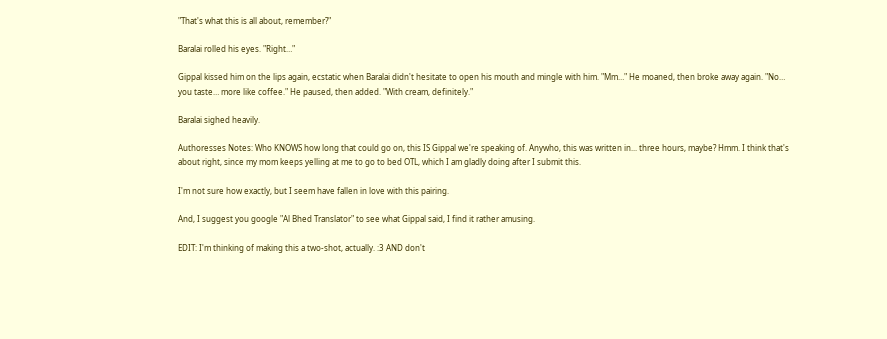"That's what this is all about, remember?"

Baralai rolled his eyes. "Right…"

Gippal kissed him on the lips again, ecstatic when Baralai didn't hesitate to open his mouth and mingle with him. "Mm…" He moaned, then broke away again. "No… you taste… more like coffee." He paused, then added. "With cream, definitely."

Baralai sighed heavily.

Authoresses Notes: Who KNOWS how long that could go on, this IS Gippal we're speaking of. Anywho, this was written in... three hours, maybe? Hmm. I think that's about right, since my mom keeps yelling at me to go to bed OTL, which I am gladly doing after I submit this.

I'm not sure how exactly, but I seem have fallen in love with this pairing.

And, I suggest you google "Al Bhed Translator" to see what Gippal said, I find it rather amusing.

EDIT: I'm thinking of making this a two-shot, actually. :3 AND don't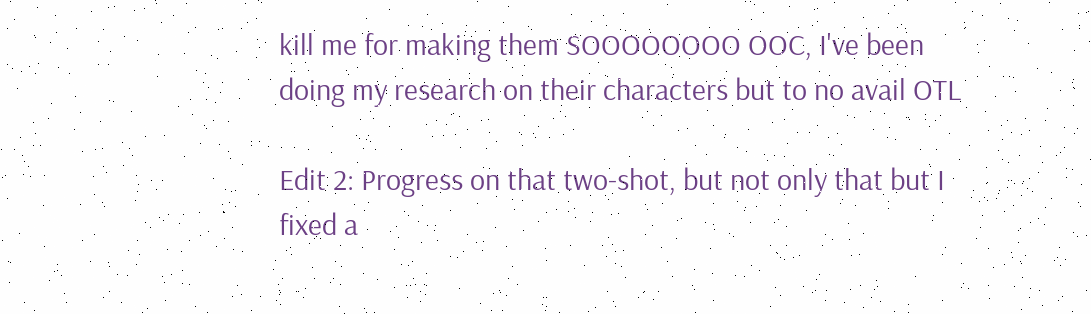kill me for making them SOOOOOOOO OOC, I've been doing my research on their characters but to no avail OTL

Edit 2: Progress on that two-shot, but not only that but I fixed a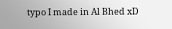typo I made in Al Bhed xD